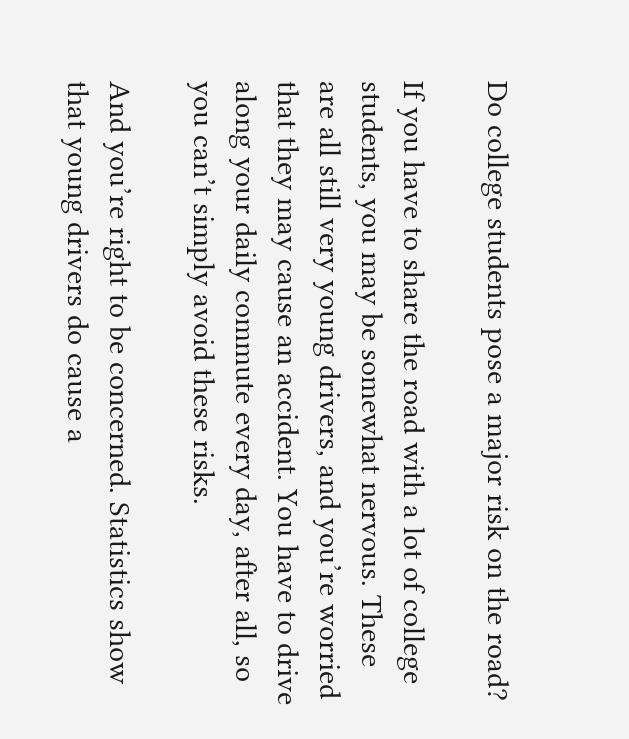Do college students pose a major risk on the road?

If you have to share the road with a lot of college students, you may be somewhat nervous. These are all still very young drivers, and you’re worried that they may cause an accident. You have to drive along your daily commute every day, after all, so you can’t simply avoid these risks.

And you’re right to be concerned. Statistics show that young drivers do cause a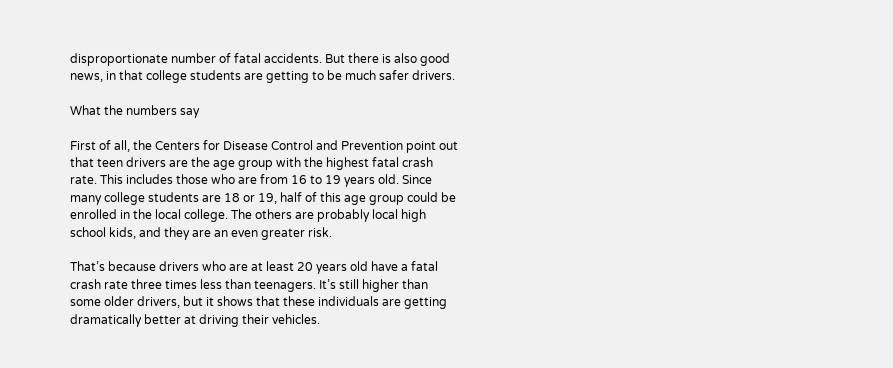disproportionate number of fatal accidents. But there is also good news, in that college students are getting to be much safer drivers.

What the numbers say

First of all, the Centers for Disease Control and Prevention point out that teen drivers are the age group with the highest fatal crash rate. This includes those who are from 16 to 19 years old. Since many college students are 18 or 19, half of this age group could be enrolled in the local college. The others are probably local high school kids, and they are an even greater risk.

That’s because drivers who are at least 20 years old have a fatal crash rate three times less than teenagers. It’s still higher than some older drivers, but it shows that these individuals are getting dramatically better at driving their vehicles.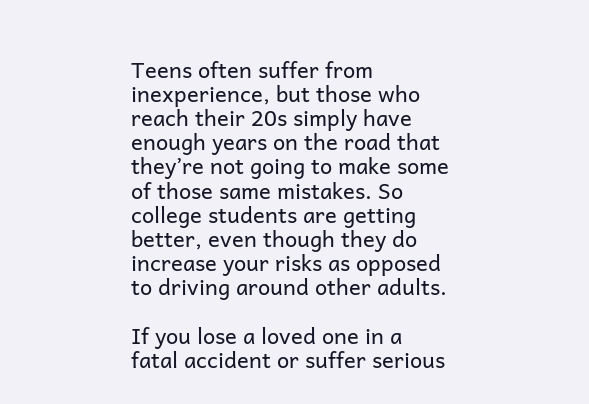Teens often suffer from inexperience, but those who reach their 20s simply have enough years on the road that they’re not going to make some of those same mistakes. So college students are getting better, even though they do increase your risks as opposed to driving around other adults.

If you lose a loved one in a fatal accident or suffer serious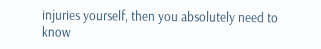injuries yourself, then you absolutely need to know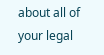about all of your legal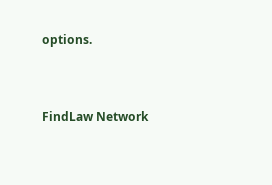options.


FindLaw Network